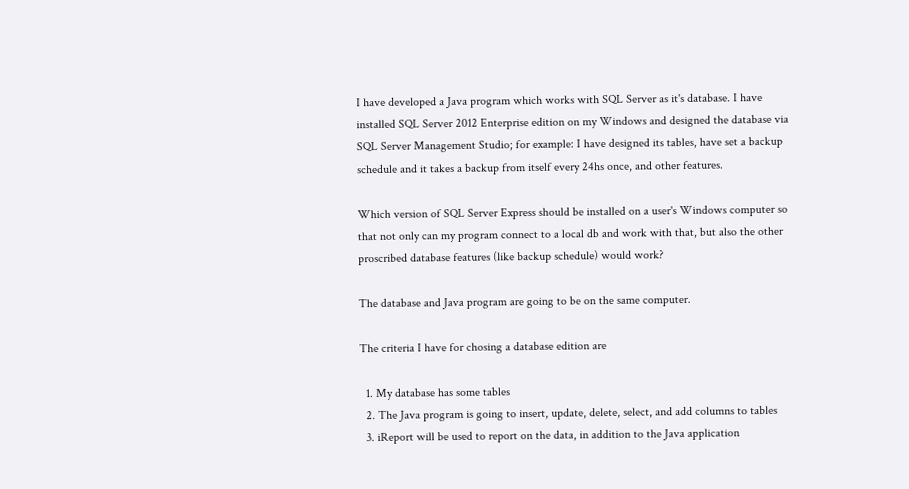I have developed a Java program which works with SQL Server as it's database. I have installed SQL Server 2012 Enterprise edition on my Windows and designed the database via SQL Server Management Studio; for example: I have designed its tables, have set a backup schedule and it takes a backup from itself every 24hs once, and other features.

Which version of SQL Server Express should be installed on a user's Windows computer so that not only can my program connect to a local db and work with that, but also the other proscribed database features (like backup schedule) would work?

The database and Java program are going to be on the same computer.

The criteria I have for chosing a database edition are

  1. My database has some tables
  2. The Java program is going to insert, update, delete, select, and add columns to tables
  3. iReport will be used to report on the data, in addition to the Java application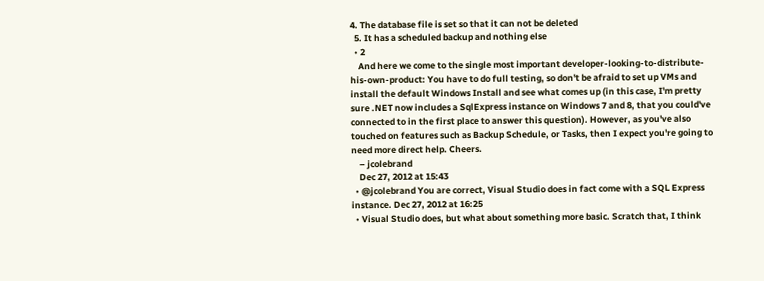4. The database file is set so that it can not be deleted
  5. It has a scheduled backup and nothing else
  • 2
    And here we come to the single most important developer-looking-to-distribute-his-own-product: You have to do full testing, so don't be afraid to set up VMs and install the default Windows Install and see what comes up (in this case, I'm pretty sure .NET now includes a SqlExpress instance on Windows 7 and 8, that you could've connected to in the first place to answer this question). However, as you've also touched on features such as Backup Schedule, or Tasks, then I expect you're going to need more direct help. Cheers.
    – jcolebrand
    Dec 27, 2012 at 15:43
  • @jcolebrand You are correct, Visual Studio does in fact come with a SQL Express instance. Dec 27, 2012 at 16:25
  • Visual Studio does, but what about something more basic. Scratch that, I think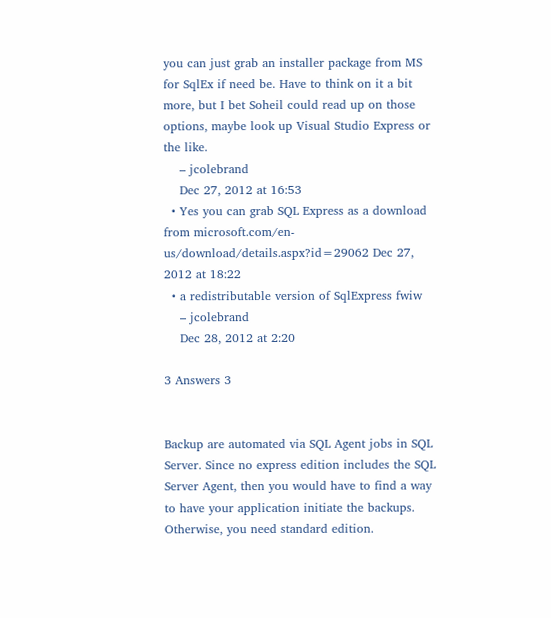you can just grab an installer package from MS for SqlEx if need be. Have to think on it a bit more, but I bet Soheil could read up on those options, maybe look up Visual Studio Express or the like.
    – jcolebrand
    Dec 27, 2012 at 16:53
  • Yes you can grab SQL Express as a download from microsoft.com/en-us/download/details.aspx?id=29062 Dec 27, 2012 at 18:22
  • a redistributable version of SqlExpress fwiw
    – jcolebrand
    Dec 28, 2012 at 2:20

3 Answers 3


Backup are automated via SQL Agent jobs in SQL Server. Since no express edition includes the SQL Server Agent, then you would have to find a way to have your application initiate the backups. Otherwise, you need standard edition.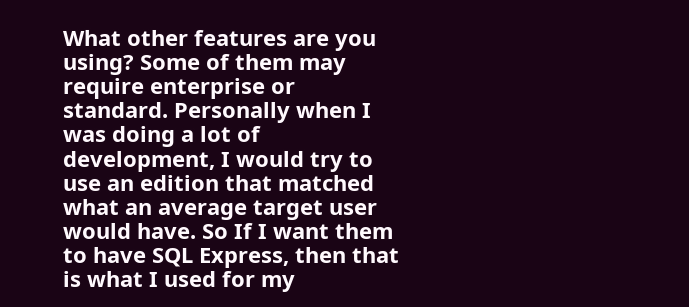What other features are you using? Some of them may require enterprise or standard. Personally when I was doing a lot of development, I would try to use an edition that matched what an average target user would have. So If I want them to have SQL Express, then that is what I used for my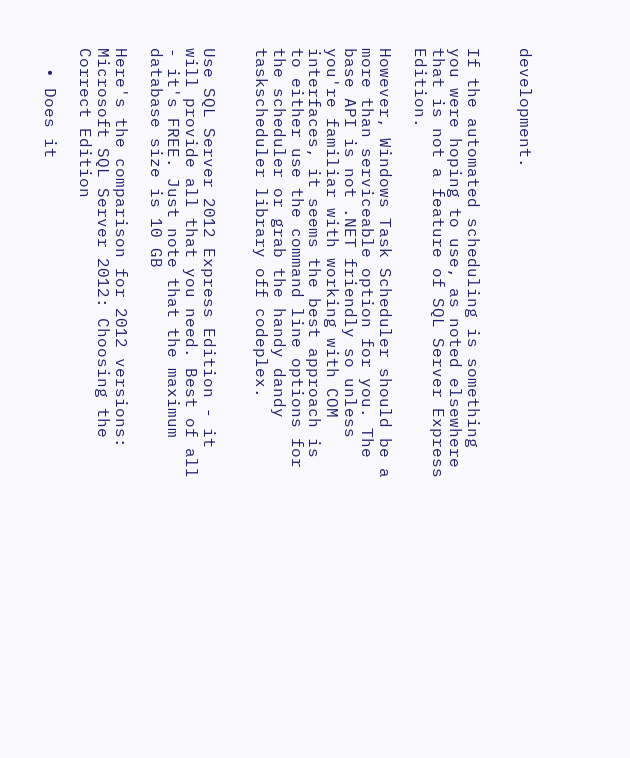development.


If the automated scheduling is something you were hoping to use, as noted elsewhere that is not a feature of SQL Server Express Edition.

However, Windows Task Scheduler should be a more than serviceable option for you. The base API is not .NET friendly so unless you're familiar with working with COM interfaces, it seems the best approach is to either use the command line options for the scheduler or grab the handy dandy taskscheduler library off codeplex.


Use SQL Server 2012 Express Edition - it will provide all that you need. Best of all - it's FREE. Just note that the maximum database size is 10 GB

Here's the comparison for 2012 versions: Microsoft SQL Server 2012: Choosing the Correct Edition

  • Does it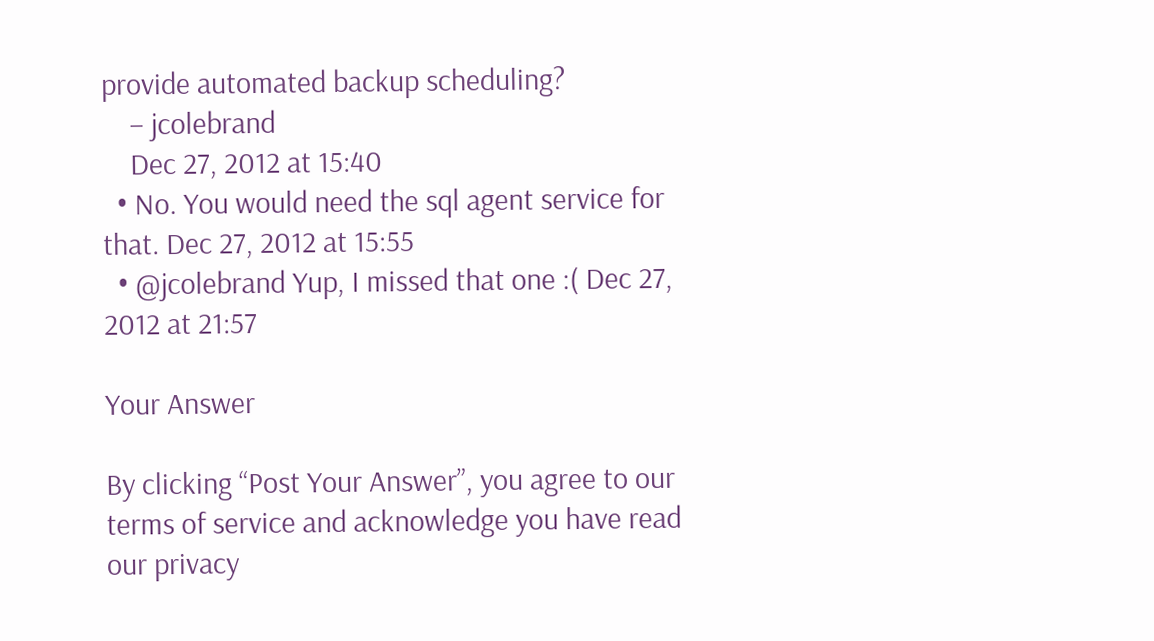provide automated backup scheduling?
    – jcolebrand
    Dec 27, 2012 at 15:40
  • No. You would need the sql agent service for that. Dec 27, 2012 at 15:55
  • @jcolebrand Yup, I missed that one :( Dec 27, 2012 at 21:57

Your Answer

By clicking “Post Your Answer”, you agree to our terms of service and acknowledge you have read our privacy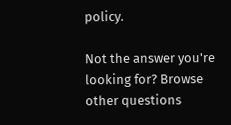policy.

Not the answer you're looking for? Browse other questions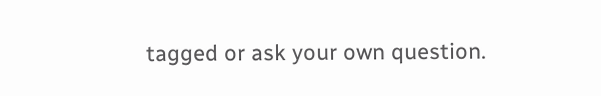tagged or ask your own question.